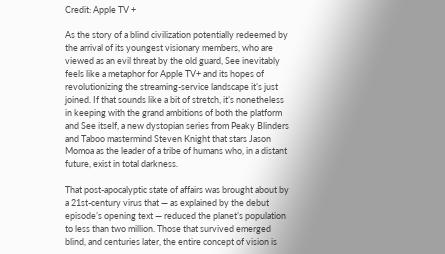Credit: Apple TV +

As the story of a blind civilization potentially redeemed by the arrival of its youngest visionary members, who are viewed as an evil threat by the old guard, See inevitably feels like a metaphor for Apple TV+ and its hopes of revolutionizing the streaming-service landscape it’s just joined. If that sounds like a bit of stretch, it’s nonetheless in keeping with the grand ambitions of both the platform and See itself, a new dystopian series from Peaky Blinders and Taboo mastermind Steven Knight that stars Jason Momoa as the leader of a tribe of humans who, in a distant future, exist in total darkness.

That post-apocalyptic state of affairs was brought about by a 21st-century virus that — as explained by the debut episode’s opening text — reduced the planet’s population to less than two million. Those that survived emerged blind, and centuries later, the entire concept of vision is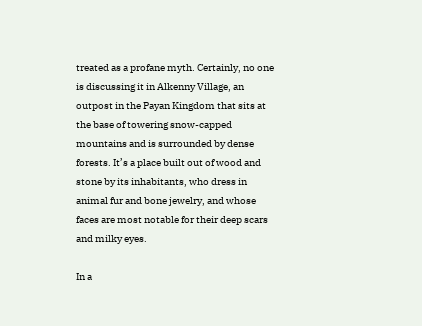treated as a profane myth. Certainly, no one is discussing it in Alkenny Village, an outpost in the Payan Kingdom that sits at the base of towering snow-capped mountains and is surrounded by dense forests. It’s a place built out of wood and stone by its inhabitants, who dress in animal fur and bone jewelry, and whose faces are most notable for their deep scars and milky eyes.

In a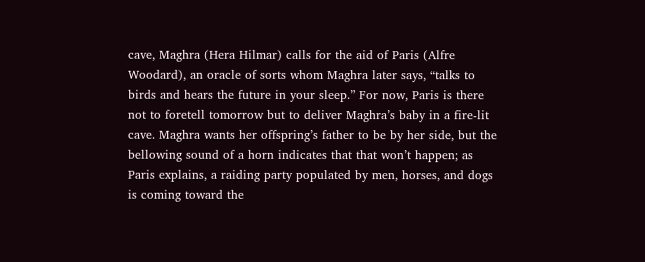cave, Maghra (Hera Hilmar) calls for the aid of Paris (Alfre Woodard), an oracle of sorts whom Maghra later says, “talks to birds and hears the future in your sleep.” For now, Paris is there not to foretell tomorrow but to deliver Maghra’s baby in a fire-lit cave. Maghra wants her offspring’s father to be by her side, but the bellowing sound of a horn indicates that that won’t happen; as Paris explains, a raiding party populated by men, horses, and dogs is coming toward the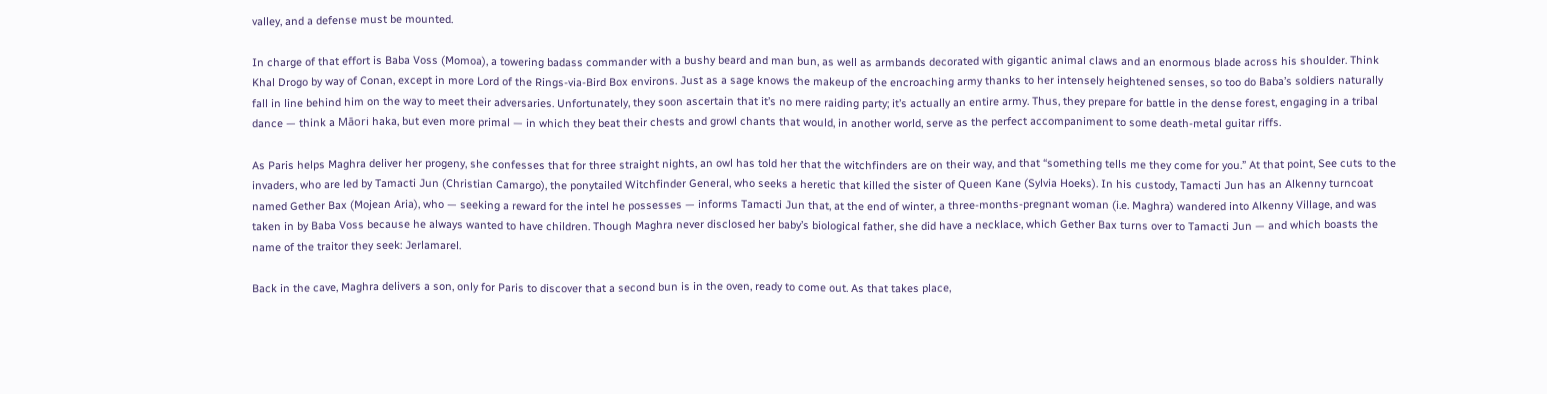valley, and a defense must be mounted.

In charge of that effort is Baba Voss (Momoa), a towering badass commander with a bushy beard and man bun, as well as armbands decorated with gigantic animal claws and an enormous blade across his shoulder. Think Khal Drogo by way of Conan, except in more Lord of the Rings-via-Bird Box environs. Just as a sage knows the makeup of the encroaching army thanks to her intensely heightened senses, so too do Baba’s soldiers naturally fall in line behind him on the way to meet their adversaries. Unfortunately, they soon ascertain that it’s no mere raiding party; it’s actually an entire army. Thus, they prepare for battle in the dense forest, engaging in a tribal dance — think a Māori haka, but even more primal — in which they beat their chests and growl chants that would, in another world, serve as the perfect accompaniment to some death-metal guitar riffs.

As Paris helps Maghra deliver her progeny, she confesses that for three straight nights, an owl has told her that the witchfinders are on their way, and that “something tells me they come for you.” At that point, See cuts to the invaders, who are led by Tamacti Jun (Christian Camargo), the ponytailed Witchfinder General, who seeks a heretic that killed the sister of Queen Kane (Sylvia Hoeks). In his custody, Tamacti Jun has an Alkenny turncoat named Gether Bax (Mojean Aria), who — seeking a reward for the intel he possesses — informs Tamacti Jun that, at the end of winter, a three-months-pregnant woman (i.e. Maghra) wandered into Alkenny Village, and was taken in by Baba Voss because he always wanted to have children. Though Maghra never disclosed her baby’s biological father, she did have a necklace, which Gether Bax turns over to Tamacti Jun — and which boasts the name of the traitor they seek: Jerlamarel.

Back in the cave, Maghra delivers a son, only for Paris to discover that a second bun is in the oven, ready to come out. As that takes place,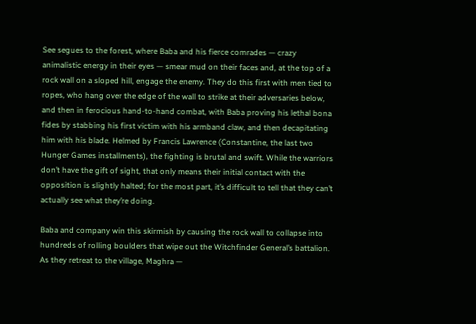See segues to the forest, where Baba and his fierce comrades — crazy animalistic energy in their eyes — smear mud on their faces and, at the top of a rock wall on a sloped hill, engage the enemy. They do this first with men tied to ropes, who hang over the edge of the wall to strike at their adversaries below, and then in ferocious hand-to-hand combat, with Baba proving his lethal bona fides by stabbing his first victim with his armband claw, and then decapitating him with his blade. Helmed by Francis Lawrence (Constantine, the last two Hunger Games installments), the fighting is brutal and swift. While the warriors don’t have the gift of sight, that only means their initial contact with the opposition is slightly halted; for the most part, it’s difficult to tell that they can’t actually see what they’re doing.

Baba and company win this skirmish by causing the rock wall to collapse into hundreds of rolling boulders that wipe out the Witchfinder General’s battalion. As they retreat to the village, Maghra —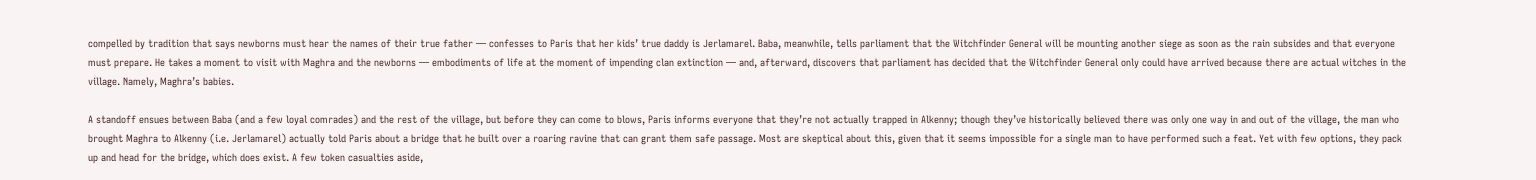compelled by tradition that says newborns must hear the names of their true father — confesses to Paris that her kids’ true daddy is Jerlamarel. Baba, meanwhile, tells parliament that the Witchfinder General will be mounting another siege as soon as the rain subsides and that everyone must prepare. He takes a moment to visit with Maghra and the newborns — embodiments of life at the moment of impending clan extinction — and, afterward, discovers that parliament has decided that the Witchfinder General only could have arrived because there are actual witches in the village. Namely, Maghra’s babies.

A standoff ensues between Baba (and a few loyal comrades) and the rest of the village, but before they can come to blows, Paris informs everyone that they’re not actually trapped in Alkenny; though they’ve historically believed there was only one way in and out of the village, the man who brought Maghra to Alkenny (i.e. Jerlamarel) actually told Paris about a bridge that he built over a roaring ravine that can grant them safe passage. Most are skeptical about this, given that it seems impossible for a single man to have performed such a feat. Yet with few options, they pack up and head for the bridge, which does exist. A few token casualties aside,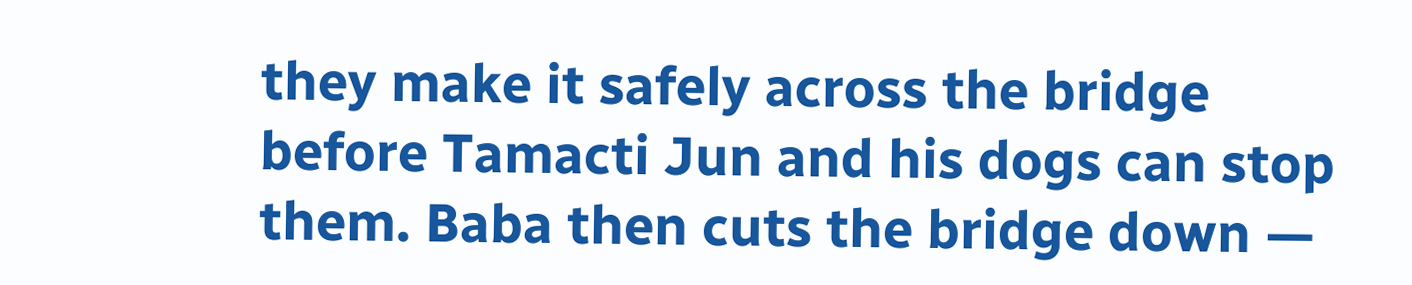they make it safely across the bridge before Tamacti Jun and his dogs can stop them. Baba then cuts the bridge down —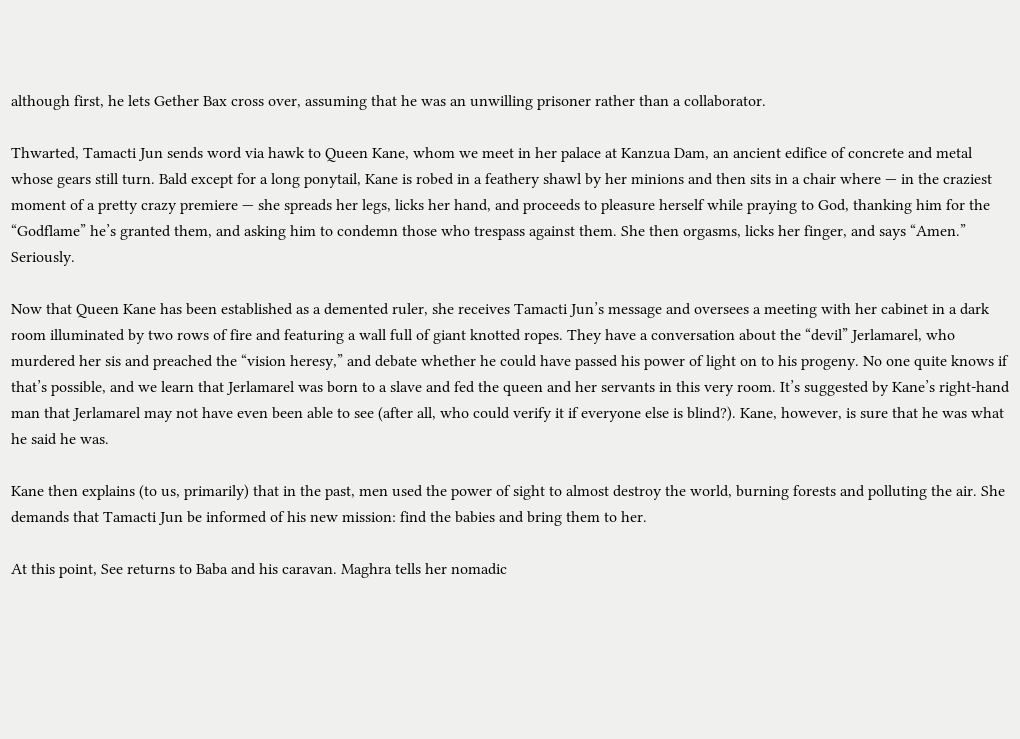although first, he lets Gether Bax cross over, assuming that he was an unwilling prisoner rather than a collaborator.

Thwarted, Tamacti Jun sends word via hawk to Queen Kane, whom we meet in her palace at Kanzua Dam, an ancient edifice of concrete and metal whose gears still turn. Bald except for a long ponytail, Kane is robed in a feathery shawl by her minions and then sits in a chair where — in the craziest moment of a pretty crazy premiere — she spreads her legs, licks her hand, and proceeds to pleasure herself while praying to God, thanking him for the “Godflame” he’s granted them, and asking him to condemn those who trespass against them. She then orgasms, licks her finger, and says “Amen.” Seriously.

Now that Queen Kane has been established as a demented ruler, she receives Tamacti Jun’s message and oversees a meeting with her cabinet in a dark room illuminated by two rows of fire and featuring a wall full of giant knotted ropes. They have a conversation about the “devil” Jerlamarel, who murdered her sis and preached the “vision heresy,” and debate whether he could have passed his power of light on to his progeny. No one quite knows if that’s possible, and we learn that Jerlamarel was born to a slave and fed the queen and her servants in this very room. It’s suggested by Kane’s right-hand man that Jerlamarel may not have even been able to see (after all, who could verify it if everyone else is blind?). Kane, however, is sure that he was what he said he was.

Kane then explains (to us, primarily) that in the past, men used the power of sight to almost destroy the world, burning forests and polluting the air. She demands that Tamacti Jun be informed of his new mission: find the babies and bring them to her.

At this point, See returns to Baba and his caravan. Maghra tells her nomadic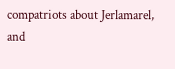compatriots about Jerlamarel, and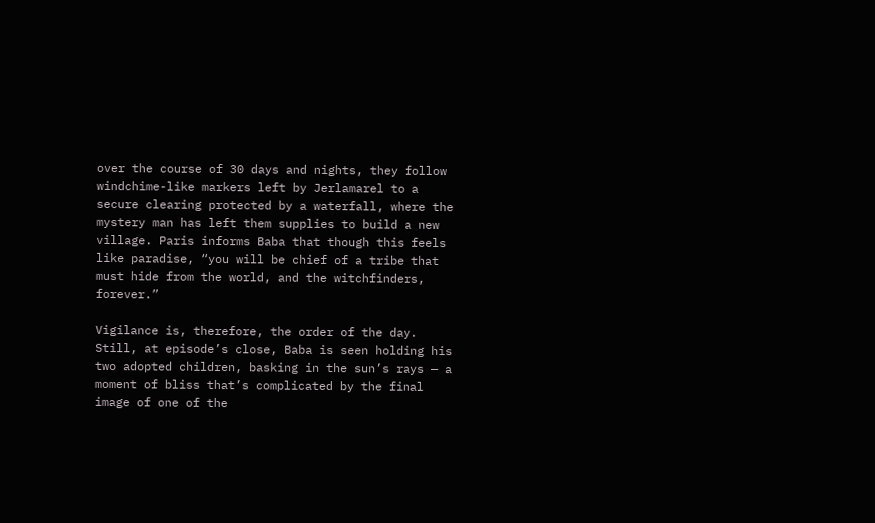over the course of 30 days and nights, they follow windchime-like markers left by Jerlamarel to a secure clearing protected by a waterfall, where the mystery man has left them supplies to build a new village. Paris informs Baba that though this feels like paradise, “you will be chief of a tribe that must hide from the world, and the witchfinders, forever.”

Vigilance is, therefore, the order of the day. Still, at episode’s close, Baba is seen holding his two adopted children, basking in the sun’s rays — a moment of bliss that’s complicated by the final image of one of the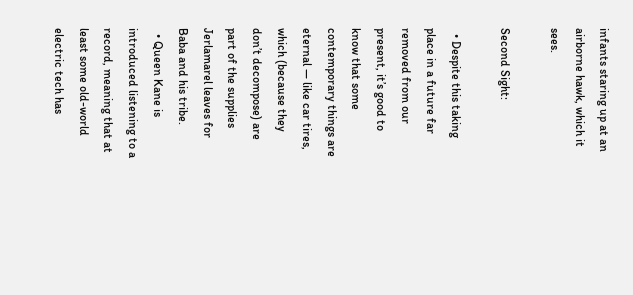infants staring up at an airborne hawk, which it sees.

Second Sight:

  • Despite this taking place in a future far removed from our present, it’s good to know that some contemporary things are eternal — like car tires, which (because they don’t decompose) are part of the supplies Jerlamarel leaves for Baba and his tribe.
  • Queen Kane is introduced listening to a record, meaning that at least some old-world electric tech has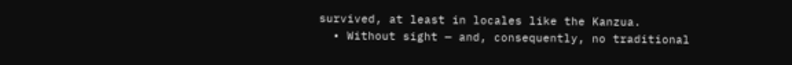survived, at least in locales like the Kanzua.
  • Without sight — and, consequently, no traditional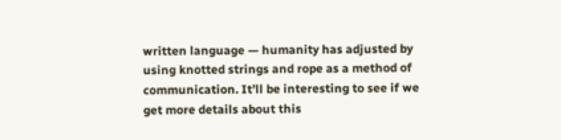written language — humanity has adjusted by using knotted strings and rope as a method of communication. It’ll be interesting to see if we get more details about this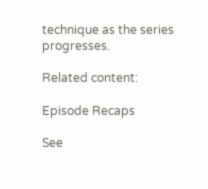technique as the series progresses.

Related content:

Episode Recaps

See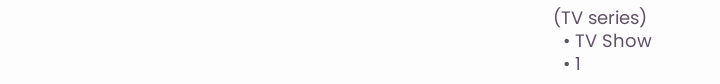(TV series)
  • TV Show
  • 1